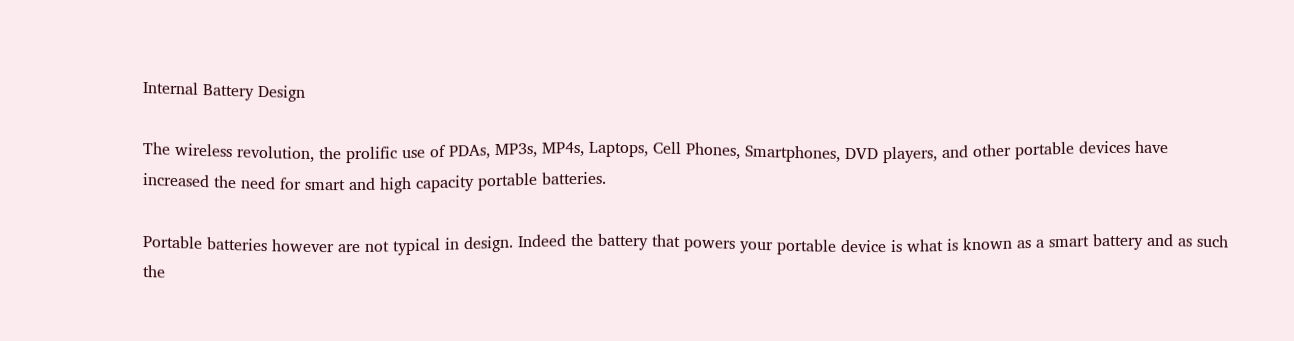Internal Battery Design

The wireless revolution, the prolific use of PDAs, MP3s, MP4s, Laptops, Cell Phones, Smartphones, DVD players, and other portable devices have increased the need for smart and high capacity portable batteries.

Portable batteries however are not typical in design. Indeed the battery that powers your portable device is what is known as a smart battery and as such the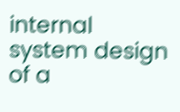internal system design of a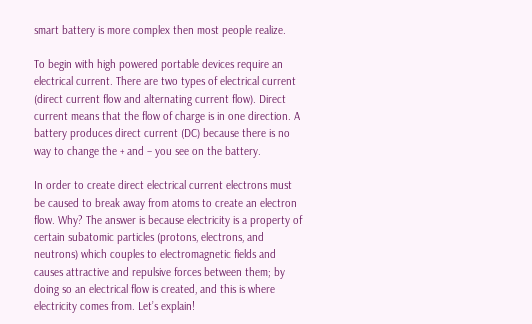smart battery is more complex then most people realize.

To begin with high powered portable devices require an electrical current. There are two types of electrical current (direct current flow and alternating current flow). Direct current means that the flow of charge is in one direction. A battery produces direct current (DC) because there is no way to change the + and – you see on the battery.

In order to create direct electrical current electrons must be caused to break away from atoms to create an electron flow. Why? The answer is because electricity is a property of certain subatomic particles (protons, electrons, and neutrons) which couples to electromagnetic fields and causes attractive and repulsive forces between them; by doing so an electrical flow is created, and this is where electricity comes from. Let’s explain!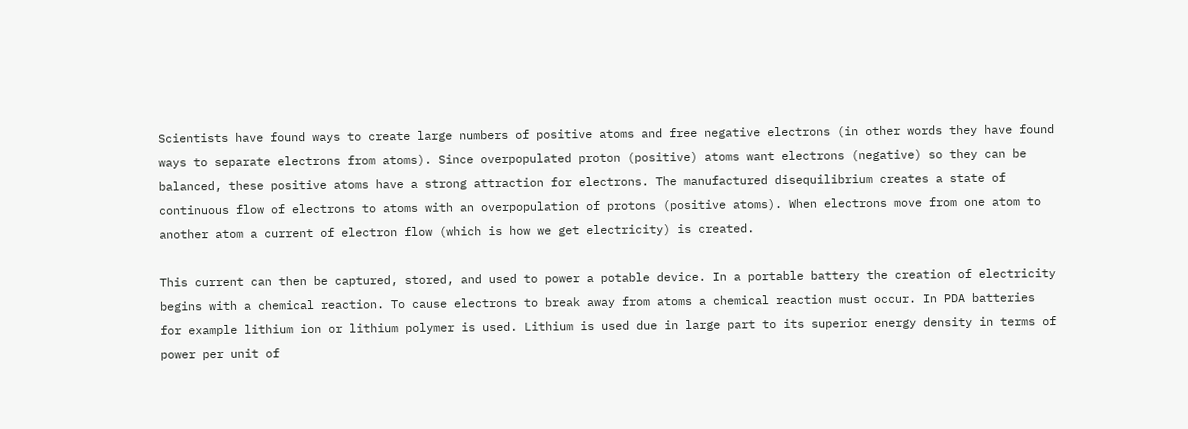Scientists have found ways to create large numbers of positive atoms and free negative electrons (in other words they have found ways to separate electrons from atoms). Since overpopulated proton (positive) atoms want electrons (negative) so they can be balanced, these positive atoms have a strong attraction for electrons. The manufactured disequilibrium creates a state of continuous flow of electrons to atoms with an overpopulation of protons (positive atoms). When electrons move from one atom to another atom a current of electron flow (which is how we get electricity) is created.

This current can then be captured, stored, and used to power a potable device. In a portable battery the creation of electricity begins with a chemical reaction. To cause electrons to break away from atoms a chemical reaction must occur. In PDA batteries for example lithium ion or lithium polymer is used. Lithium is used due in large part to its superior energy density in terms of power per unit of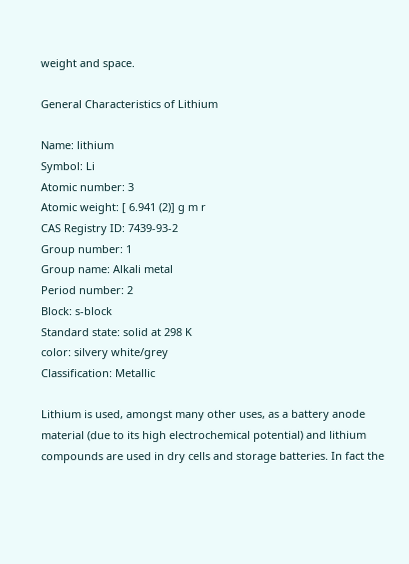weight and space.

General Characteristics of Lithium

Name: lithium
Symbol: Li
Atomic number: 3
Atomic weight: [ 6.941 (2)] g m r
CAS Registry ID: 7439-93-2
Group number: 1
Group name: Alkali metal
Period number: 2
Block: s-block
Standard state: solid at 298 K
color: silvery white/grey
Classification: Metallic

Lithium is used, amongst many other uses, as a battery anode material (due to its high electrochemical potential) and lithium compounds are used in dry cells and storage batteries. In fact the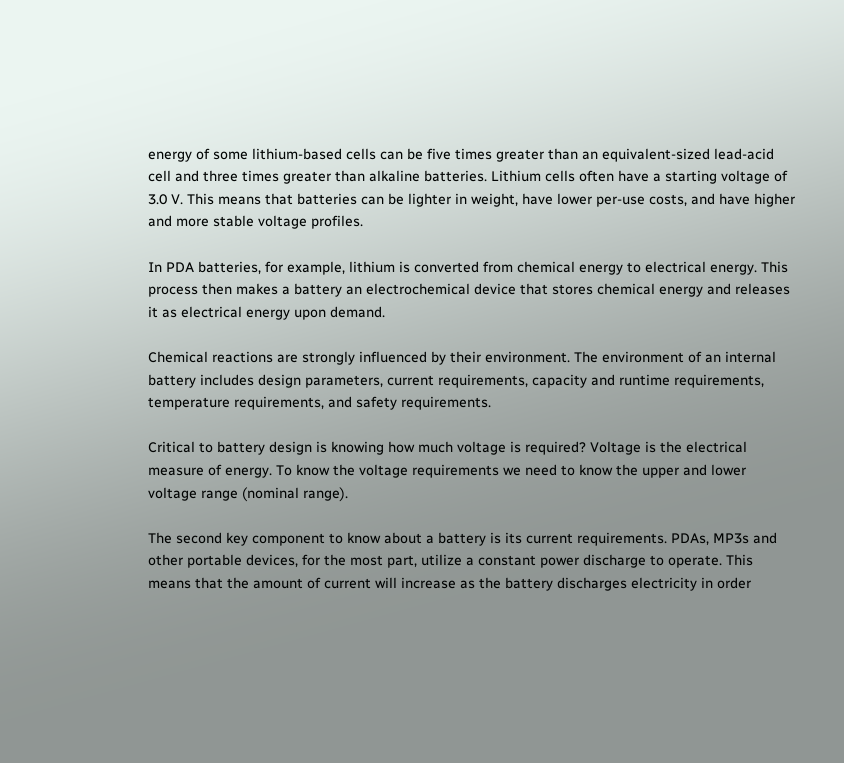energy of some lithium-based cells can be five times greater than an equivalent-sized lead-acid cell and three times greater than alkaline batteries. Lithium cells often have a starting voltage of 3.0 V. This means that batteries can be lighter in weight, have lower per-use costs, and have higher and more stable voltage profiles.

In PDA batteries, for example, lithium is converted from chemical energy to electrical energy. This process then makes a battery an electrochemical device that stores chemical energy and releases it as electrical energy upon demand.

Chemical reactions are strongly influenced by their environment. The environment of an internal battery includes design parameters, current requirements, capacity and runtime requirements, temperature requirements, and safety requirements.

Critical to battery design is knowing how much voltage is required? Voltage is the electrical measure of energy. To know the voltage requirements we need to know the upper and lower voltage range (nominal range).

The second key component to know about a battery is its current requirements. PDAs, MP3s and other portable devices, for the most part, utilize a constant power discharge to operate. This means that the amount of current will increase as the battery discharges electricity in order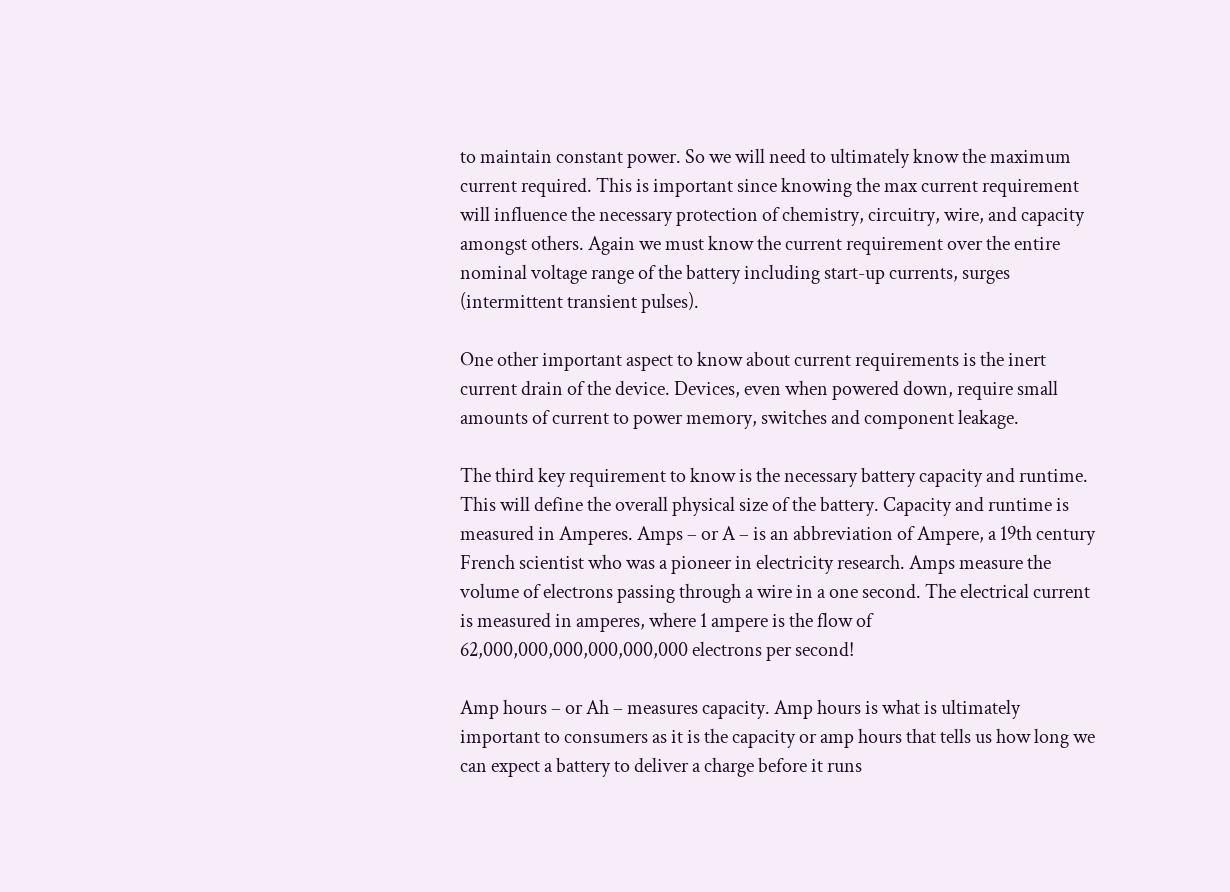to maintain constant power. So we will need to ultimately know the maximum current required. This is important since knowing the max current requirement will influence the necessary protection of chemistry, circuitry, wire, and capacity amongst others. Again we must know the current requirement over the entire nominal voltage range of the battery including start-up currents, surges (intermittent transient pulses).

One other important aspect to know about current requirements is the inert current drain of the device. Devices, even when powered down, require small amounts of current to power memory, switches and component leakage.

The third key requirement to know is the necessary battery capacity and runtime. This will define the overall physical size of the battery. Capacity and runtime is measured in Amperes. Amps – or A – is an abbreviation of Ampere, a 19th century French scientist who was a pioneer in electricity research. Amps measure the volume of electrons passing through a wire in a one second. The electrical current is measured in amperes, where 1 ampere is the flow of 62,000,000,000,000,000,000 electrons per second!

Amp hours – or Ah – measures capacity. Amp hours is what is ultimately important to consumers as it is the capacity or amp hours that tells us how long we can expect a battery to deliver a charge before it runs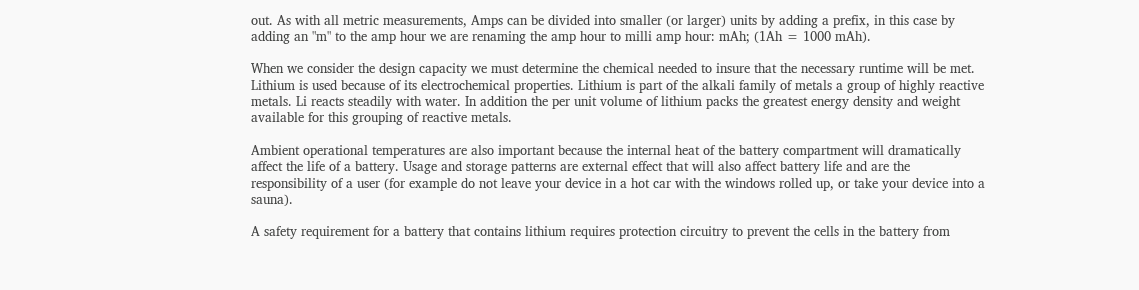out. As with all metric measurements, Amps can be divided into smaller (or larger) units by adding a prefix, in this case by adding an "m" to the amp hour we are renaming the amp hour to milli amp hour: mAh; (1Ah = 1000 mAh).

When we consider the design capacity we must determine the chemical needed to insure that the necessary runtime will be met. Lithium is used because of its electrochemical properties. Lithium is part of the alkali family of metals a group of highly reactive metals. Li reacts steadily with water. In addition the per unit volume of lithium packs the greatest energy density and weight available for this grouping of reactive metals.

Ambient operational temperatures are also important because the internal heat of the battery compartment will dramatically affect the life of a battery. Usage and storage patterns are external effect that will also affect battery life and are the responsibility of a user (for example do not leave your device in a hot car with the windows rolled up, or take your device into a sauna).

A safety requirement for a battery that contains lithium requires protection circuitry to prevent the cells in the battery from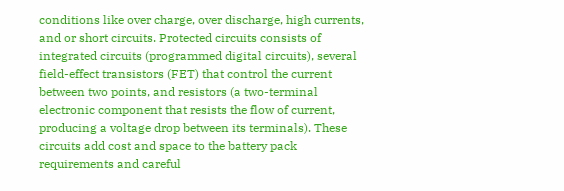conditions like over charge, over discharge, high currents, and or short circuits. Protected circuits consists of integrated circuits (programmed digital circuits), several field-effect transistors (FET) that control the current between two points, and resistors (a two-terminal electronic component that resists the flow of current, producing a voltage drop between its terminals). These circuits add cost and space to the battery pack requirements and careful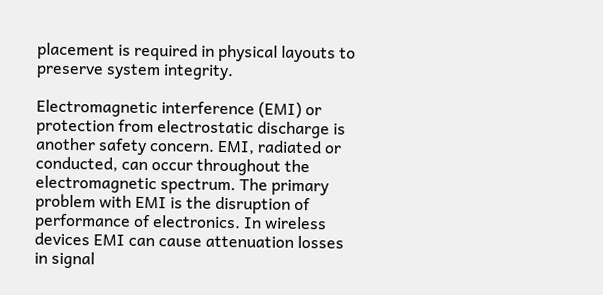placement is required in physical layouts to preserve system integrity.

Electromagnetic interference (EMI) or protection from electrostatic discharge is another safety concern. EMI, radiated or conducted, can occur throughout the electromagnetic spectrum. The primary problem with EMI is the disruption of performance of electronics. In wireless devices EMI can cause attenuation losses in signal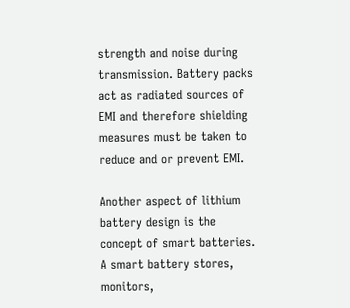strength and noise during transmission. Battery packs act as radiated sources of EMI and therefore shielding measures must be taken to reduce and or prevent EMI.

Another aspect of lithium battery design is the concept of smart batteries. A smart battery stores, monitors,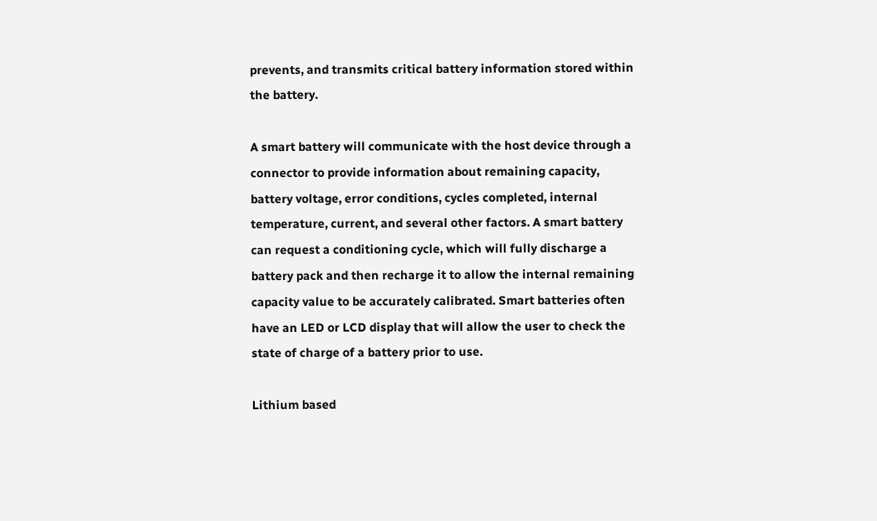prevents, and transmits critical battery information stored within the battery.

A smart battery will communicate with the host device through a connector to provide information about remaining capacity, battery voltage, error conditions, cycles completed, internal temperature, current, and several other factors. A smart battery can request a conditioning cycle, which will fully discharge a battery pack and then recharge it to allow the internal remaining capacity value to be accurately calibrated. Smart batteries often have an LED or LCD display that will allow the user to check the state of charge of a battery prior to use.

Lithium based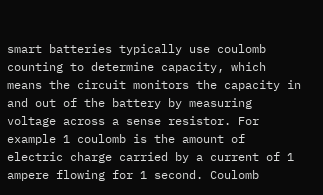smart batteries typically use coulomb counting to determine capacity, which means the circuit monitors the capacity in and out of the battery by measuring voltage across a sense resistor. For example 1 coulomb is the amount of electric charge carried by a current of 1 ampere flowing for 1 second. Coulomb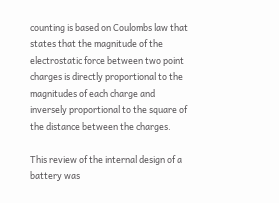counting is based on Coulombs law that states that the magnitude of the electrostatic force between two point charges is directly proportional to the magnitudes of each charge and inversely proportional to the square of the distance between the charges.

This review of the internal design of a battery was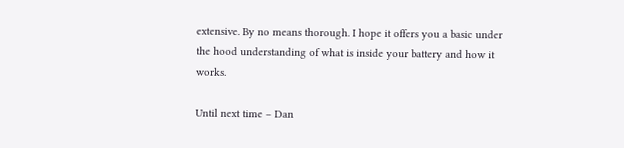extensive. By no means thorough. I hope it offers you a basic under the hood understanding of what is inside your battery and how it works.

Until next time – Dan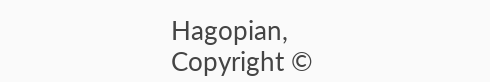Hagopian,
Copyright ©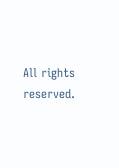All rights reserved.